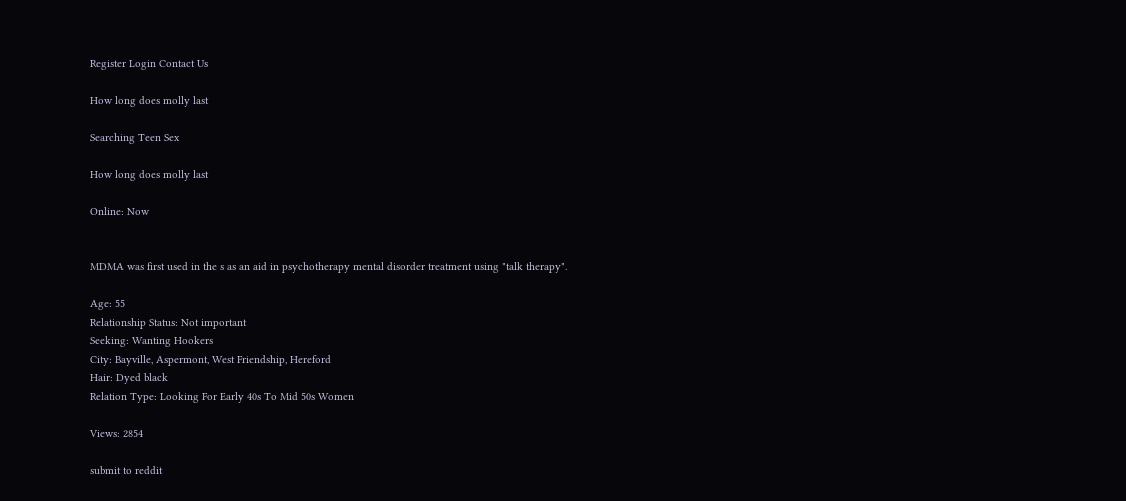Register Login Contact Us

How long does molly last

Searching Teen Sex

How long does molly last

Online: Now


MDMA was first used in the s as an aid in psychotherapy mental disorder treatment using "talk therapy".

Age: 55
Relationship Status: Not important
Seeking: Wanting Hookers
City: Bayville, Aspermont, West Friendship, Hereford
Hair: Dyed black
Relation Type: Looking For Early 40s To Mid 50s Women

Views: 2854

submit to reddit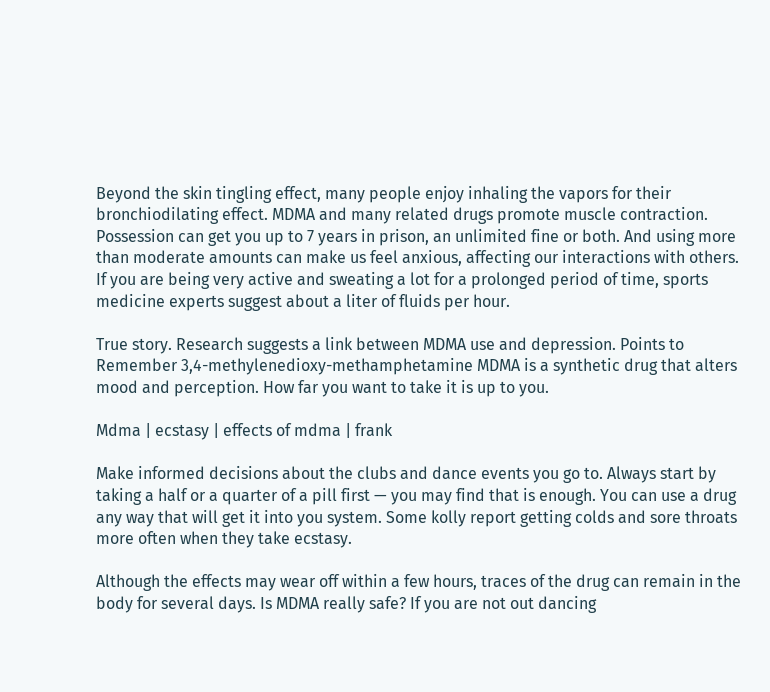Beyond the skin tingling effect, many people enjoy inhaling the vapors for their bronchiodilating effect. MDMA and many related drugs promote muscle contraction. Possession can get you up to 7 years in prison, an unlimited fine or both. And using more than moderate amounts can make us feel anxious, affecting our interactions with others. If you are being very active and sweating a lot for a prolonged period of time, sports medicine experts suggest about a liter of fluids per hour.

True story. Research suggests a link between MDMA use and depression. Points to Remember 3,4-methylenedioxy-methamphetamine MDMA is a synthetic drug that alters mood and perception. How far you want to take it is up to you.

Mdma | ecstasy | effects of mdma | frank

Make informed decisions about the clubs and dance events you go to. Always start by taking a half or a quarter of a pill first — you may find that is enough. You can use a drug any way that will get it into you system. Some kolly report getting colds and sore throats more often when they take ecstasy.

Although the effects may wear off within a few hours, traces of the drug can remain in the body for several days. Is MDMA really safe? If you are not out dancing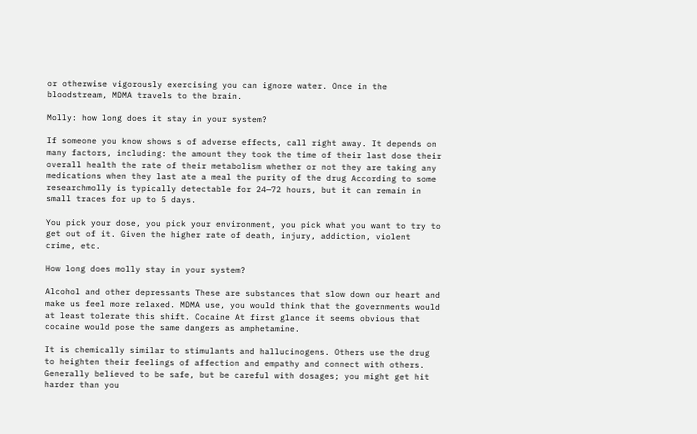or otherwise vigorously exercising you can ignore water. Once in the bloodstream, MDMA travels to the brain.

Molly: how long does it stay in your system?

If someone you know shows s of adverse effects, call right away. It depends on many factors, including: the amount they took the time of their last dose their overall health the rate of their metabolism whether or not they are taking any medications when they last ate a meal the purity of the drug According to some researchmolly is typically detectable for 24—72 hours, but it can remain in small traces for up to 5 days.

You pick your dose, you pick your environment, you pick what you want to try to get out of it. Given the higher rate of death, injury, addiction, violent crime, etc.

How long does molly stay in your system?

Alcohol and other depressants These are substances that slow down our heart and make us feel more relaxed. MDMA use, you would think that the governments would at least tolerate this shift. Cocaine At first glance it seems obvious that cocaine would pose the same dangers as amphetamine.

It is chemically similar to stimulants and hallucinogens. Others use the drug to heighten their feelings of affection and empathy and connect with others. Generally believed to be safe, but be careful with dosages; you might get hit harder than you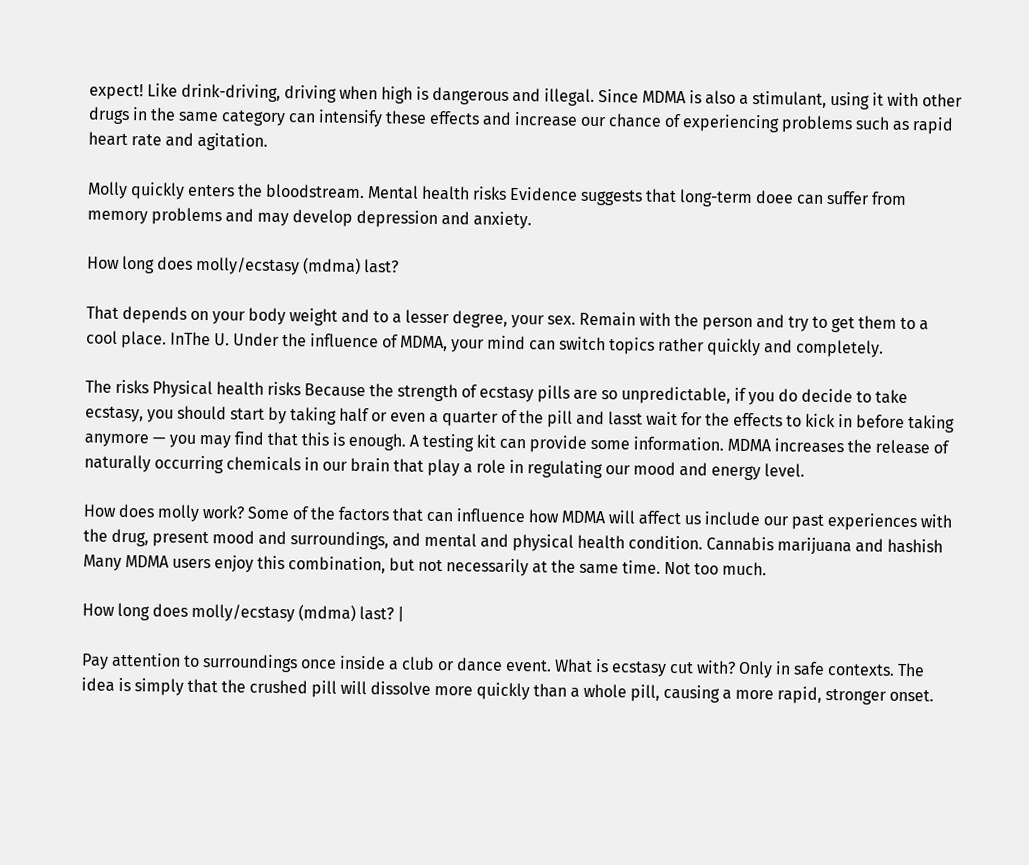expect! Like drink-driving, driving when high is dangerous and illegal. Since MDMA is also a stimulant, using it with other drugs in the same category can intensify these effects and increase our chance of experiencing problems such as rapid heart rate and agitation.

Molly quickly enters the bloodstream. Mental health risks Evidence suggests that long-term doee can suffer from memory problems and may develop depression and anxiety.

How long does molly/ecstasy (mdma) last?

That depends on your body weight and to a lesser degree, your sex. Remain with the person and try to get them to a cool place. InThe U. Under the influence of MDMA, your mind can switch topics rather quickly and completely.

The risks Physical health risks Because the strength of ecstasy pills are so unpredictable, if you do decide to take ecstasy, you should start by taking half or even a quarter of the pill and lasst wait for the effects to kick in before taking anymore — you may find that this is enough. A testing kit can provide some information. MDMA increases the release of naturally occurring chemicals in our brain that play a role in regulating our mood and energy level.

How does molly work? Some of the factors that can influence how MDMA will affect us include our past experiences with the drug, present mood and surroundings, and mental and physical health condition. Cannabis marijuana and hashish Many MDMA users enjoy this combination, but not necessarily at the same time. Not too much.

How long does molly/ecstasy (mdma) last? |

Pay attention to surroundings once inside a club or dance event. What is ecstasy cut with? Only in safe contexts. The idea is simply that the crushed pill will dissolve more quickly than a whole pill, causing a more rapid, stronger onset.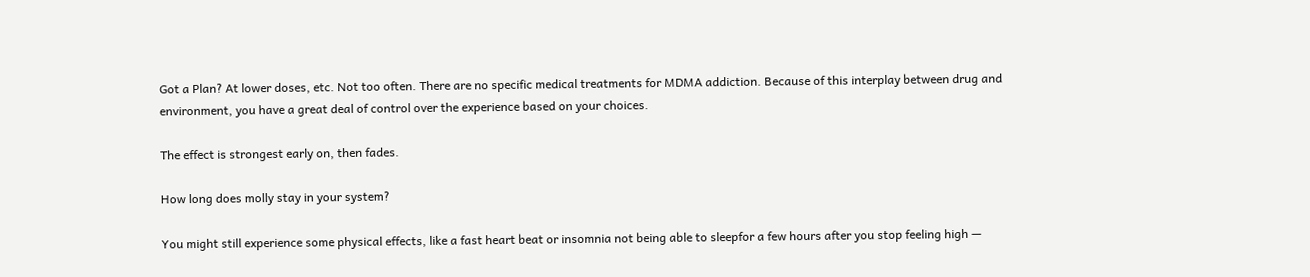Got a Plan? At lower doses, etc. Not too often. There are no specific medical treatments for MDMA addiction. Because of this interplay between drug and environment, you have a great deal of control over the experience based on your choices.

The effect is strongest early on, then fades.

How long does molly stay in your system?

You might still experience some physical effects, like a fast heart beat or insomnia not being able to sleepfor a few hours after you stop feeling high —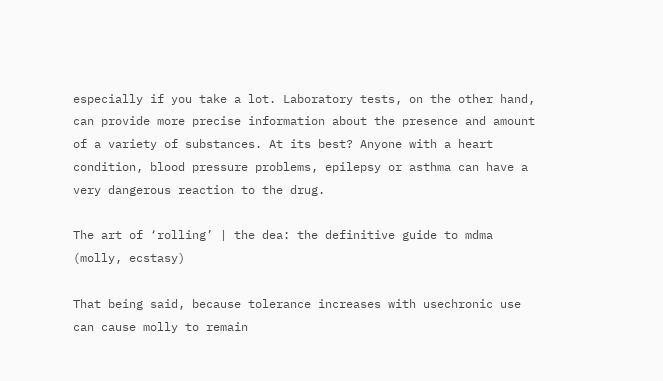especially if you take a lot. Laboratory tests, on the other hand, can provide more precise information about the presence and amount of a variety of substances. At its best? Anyone with a heart condition, blood pressure problems, epilepsy or asthma can have a very dangerous reaction to the drug.

The art of ‘rolling’ | the dea: the definitive guide to mdma (molly, ecstasy)

That being said, because tolerance increases with usechronic use can cause molly to remain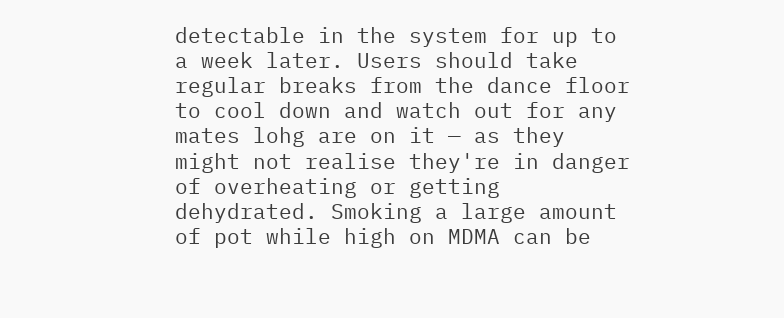detectable in the system for up to a week later. Users should take regular breaks from the dance floor to cool down and watch out for any mates lohg are on it — as they might not realise they're in danger of overheating or getting dehydrated. Smoking a large amount of pot while high on MDMA can be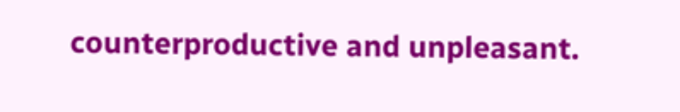counterproductive and unpleasant.